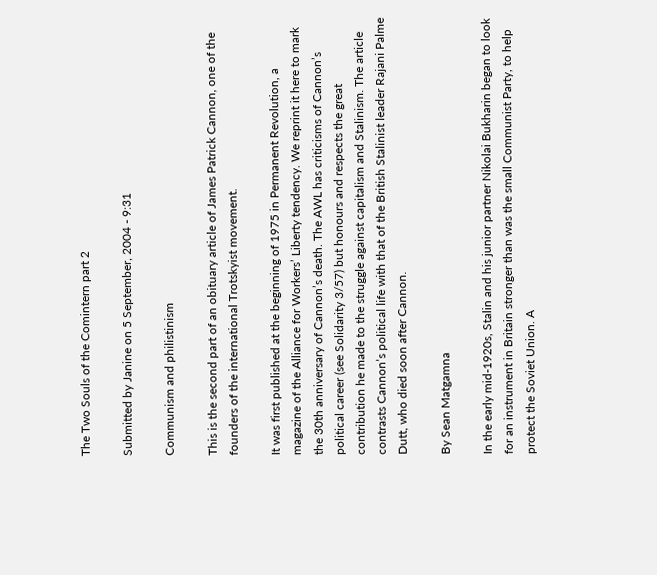The Two Souls of the Comintern part 2

Submitted by Janine on 5 September, 2004 - 9:31

Communism and philistinism

This is the second part of an obituary article of James Patrick Cannon, one of the founders of the international Trotskyist movement.

It was first published at the beginning of 1975 in Permanent Revolution, a magazine of the Alliance for Workers’ Liberty tendency. We reprint it here to mark the 30th anniversary of Cannon’s death. The AWL has criticisms of Cannon’s political career (see Solidarity 3/57) but honours and respects the great contribution he made to the struggle against capitalism and Stalinism. The article contrasts Cannon’s political life with that of the British Stalinist leader Rajani Palme Dutt, who died soon after Cannon.

By Sean Matgamna

In the early mid-1920s, Stalin and his junior partner Nikolai Bukharin began to look for an instrument in Britain stronger than was the small Communist Party, to help protect the Soviet Union. A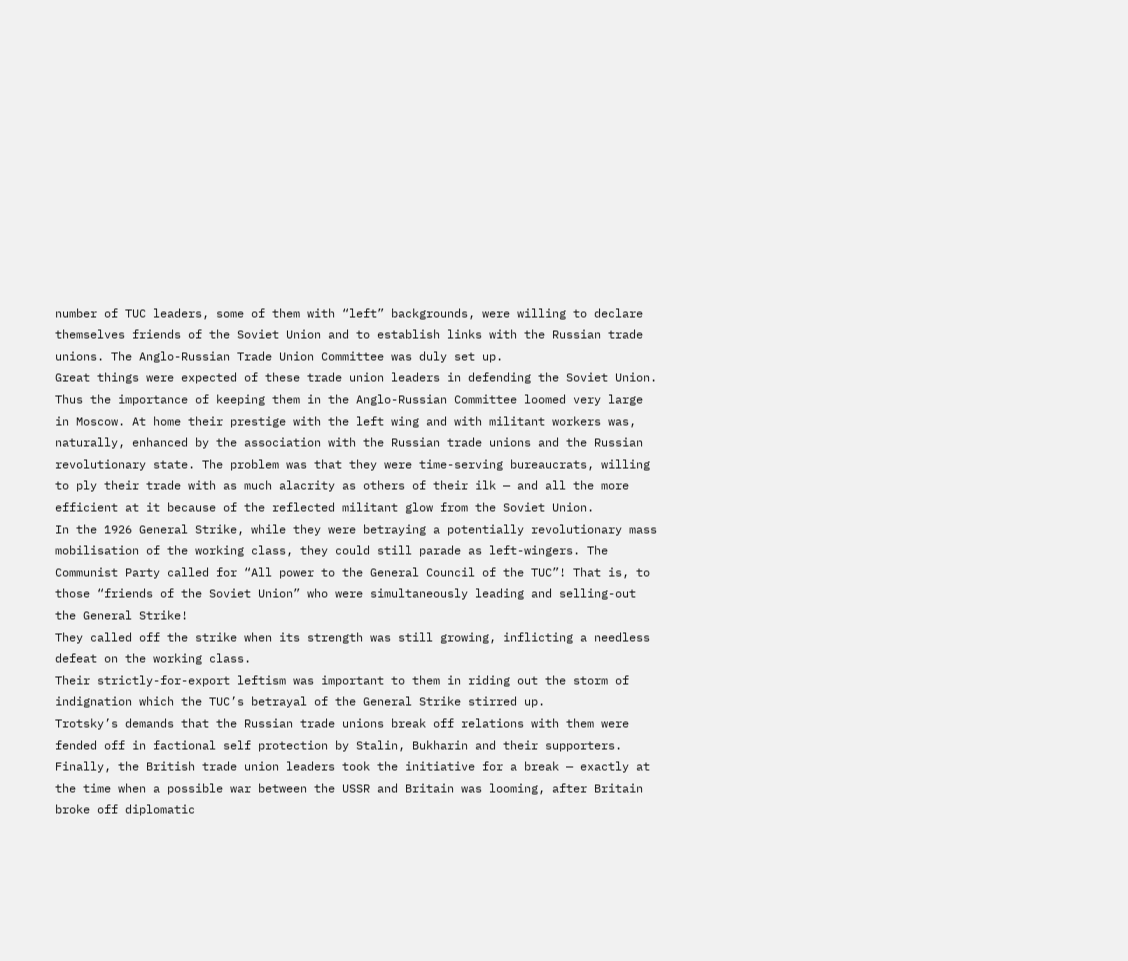number of TUC leaders, some of them with “left” backgrounds, were willing to declare themselves friends of the Soviet Union and to establish links with the Russian trade unions. The Anglo-Russian Trade Union Committee was duly set up.
Great things were expected of these trade union leaders in defending the Soviet Union. Thus the importance of keeping them in the Anglo-Russian Committee loomed very large in Moscow. At home their prestige with the left wing and with militant workers was, naturally, enhanced by the association with the Russian trade unions and the Russian revolutionary state. The problem was that they were time-serving bureaucrats, willing to ply their trade with as much alacrity as others of their ilk — and all the more efficient at it because of the reflected militant glow from the Soviet Union.
In the 1926 General Strike, while they were betraying a potentially revolutionary mass mobilisation of the working class, they could still parade as left-wingers. The Communist Party called for “All power to the General Council of the TUC”! That is, to those “friends of the Soviet Union” who were simultaneously leading and selling-out the General Strike!
They called off the strike when its strength was still growing, inflicting a needless defeat on the working class.
Their strictly-for-export leftism was important to them in riding out the storm of indignation which the TUC’s betrayal of the General Strike stirred up.
Trotsky’s demands that the Russian trade unions break off relations with them were fended off in factional self protection by Stalin, Bukharin and their supporters. Finally, the British trade union leaders took the initiative for a break — exactly at the time when a possible war between the USSR and Britain was looming, after Britain broke off diplomatic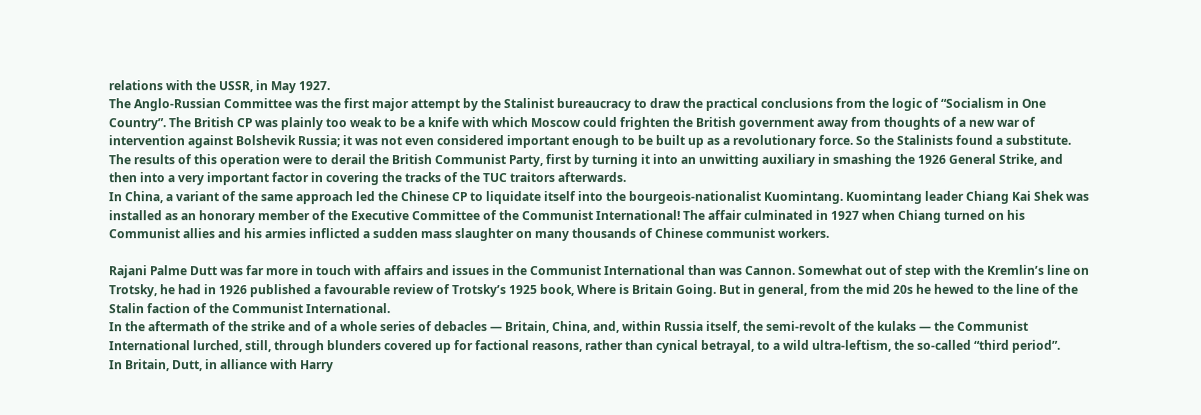relations with the USSR, in May 1927.
The Anglo-Russian Committee was the first major attempt by the Stalinist bureaucracy to draw the practical conclusions from the logic of “Socialism in One Country”. The British CP was plainly too weak to be a knife with which Moscow could frighten the British government away from thoughts of a new war of intervention against Bolshevik Russia; it was not even considered important enough to be built up as a revolutionary force. So the Stalinists found a substitute.
The results of this operation were to derail the British Communist Party, first by turning it into an unwitting auxiliary in smashing the 1926 General Strike, and then into a very important factor in covering the tracks of the TUC traitors afterwards.
In China, a variant of the same approach led the Chinese CP to liquidate itself into the bourgeois-nationalist Kuomintang. Kuomintang leader Chiang Kai Shek was installed as an honorary member of the Executive Committee of the Communist International! The affair culminated in 1927 when Chiang turned on his Communist allies and his armies inflicted a sudden mass slaughter on many thousands of Chinese communist workers.

Rajani Palme Dutt was far more in touch with affairs and issues in the Communist International than was Cannon. Somewhat out of step with the Kremlin’s line on Trotsky, he had in 1926 published a favourable review of Trotsky’s 1925 book, Where is Britain Going. But in general, from the mid 20s he hewed to the line of the Stalin faction of the Communist International.
In the aftermath of the strike and of a whole series of debacles — Britain, China, and, within Russia itself, the semi-revolt of the kulaks — the Communist International lurched, still, through blunders covered up for factional reasons, rather than cynical betrayal, to a wild ultra-leftism, the so-called “third period”.
In Britain, Dutt, in alliance with Harry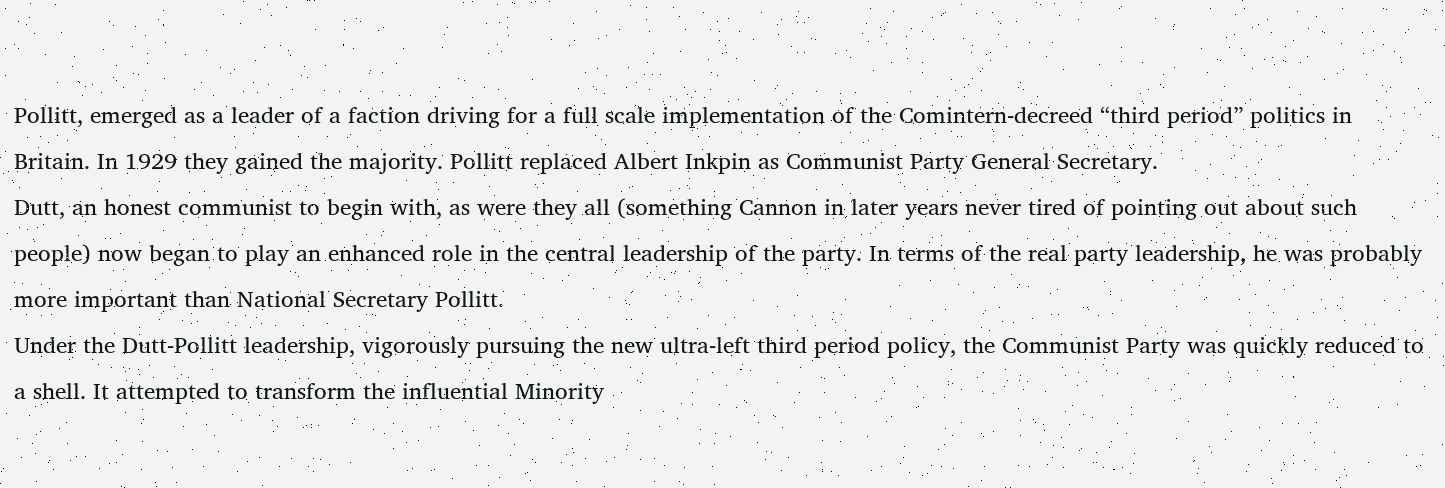Pollitt, emerged as a leader of a faction driving for a full scale implementation of the Comintern-decreed “third period” politics in Britain. In 1929 they gained the majority. Pollitt replaced Albert Inkpin as Communist Party General Secretary.
Dutt, an honest communist to begin with, as were they all (something Cannon in later years never tired of pointing out about such people) now began to play an enhanced role in the central leadership of the party. In terms of the real party leadership, he was probably more important than National Secretary Pollitt.
Under the Dutt-Pollitt leadership, vigorously pursuing the new ultra-left third period policy, the Communist Party was quickly reduced to a shell. It attempted to transform the influential Minority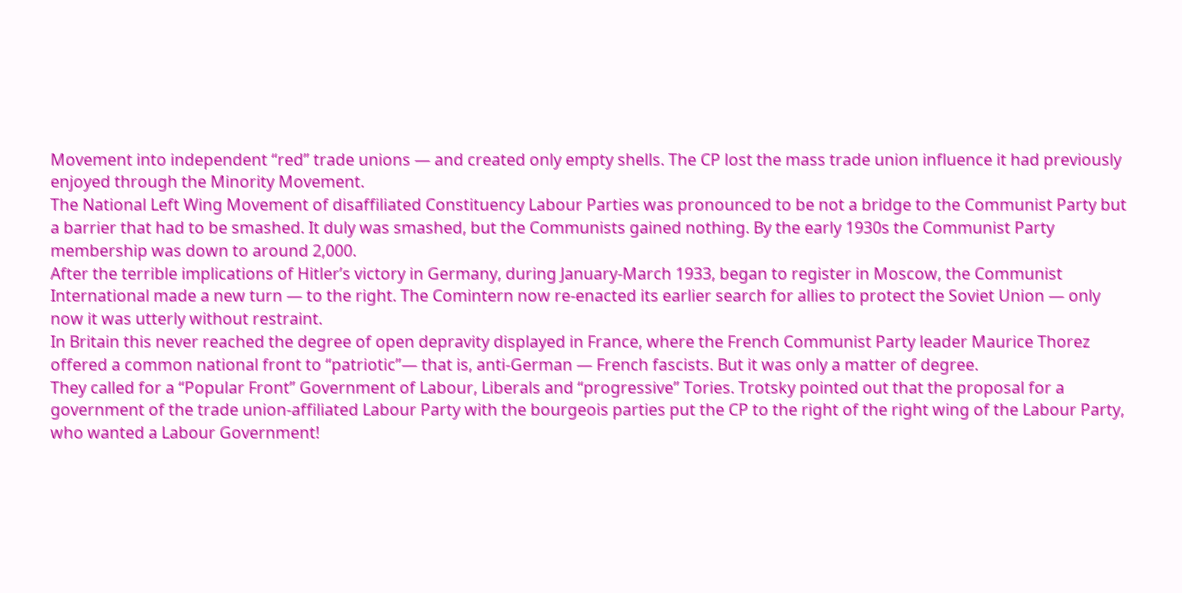Movement into independent “red” trade unions — and created only empty shells. The CP lost the mass trade union influence it had previously enjoyed through the Minority Movement.
The National Left Wing Movement of disaffiliated Constituency Labour Parties was pronounced to be not a bridge to the Communist Party but a barrier that had to be smashed. It duly was smashed, but the Communists gained nothing. By the early 1930s the Communist Party membership was down to around 2,000.
After the terrible implications of Hitler’s victory in Germany, during January-March 1933, began to register in Moscow, the Communist International made a new turn — to the right. The Comintern now re-enacted its earlier search for allies to protect the Soviet Union — only now it was utterly without restraint.
In Britain this never reached the degree of open depravity displayed in France, where the French Communist Party leader Maurice Thorez offered a common national front to “patriotic”— that is, anti-German — French fascists. But it was only a matter of degree.
They called for a “Popular Front” Government of Labour, Liberals and “progressive” Tories. Trotsky pointed out that the proposal for a government of the trade union-affiliated Labour Party with the bourgeois parties put the CP to the right of the right wing of the Labour Party, who wanted a Labour Government!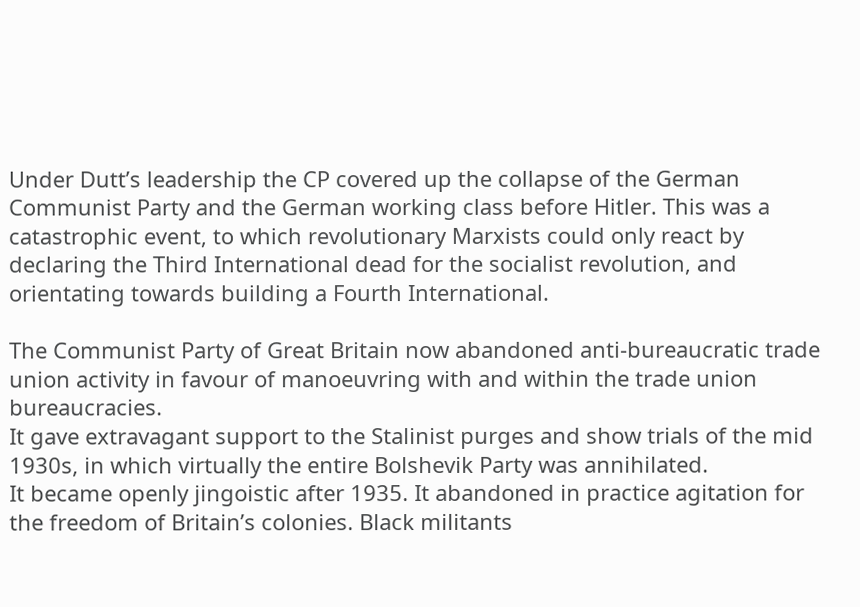Under Dutt’s leadership the CP covered up the collapse of the German Communist Party and the German working class before Hitler. This was a catastrophic event, to which revolutionary Marxists could only react by declaring the Third International dead for the socialist revolution, and orientating towards building a Fourth International.

The Communist Party of Great Britain now abandoned anti-bureaucratic trade union activity in favour of manoeuvring with and within the trade union bureaucracies.
It gave extravagant support to the Stalinist purges and show trials of the mid 1930s, in which virtually the entire Bolshevik Party was annihilated.
It became openly jingoistic after 1935. It abandoned in practice agitation for the freedom of Britain’s colonies. Black militants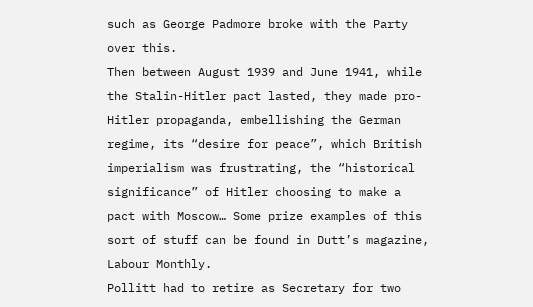such as George Padmore broke with the Party over this.
Then between August 1939 and June 1941, while the Stalin-Hitler pact lasted, they made pro-Hitler propaganda, embellishing the German regime, its “desire for peace”, which British imperialism was frustrating, the “historical significance” of Hitler choosing to make a pact with Moscow… Some prize examples of this sort of stuff can be found in Dutt’s magazine, Labour Monthly.
Pollitt had to retire as Secretary for two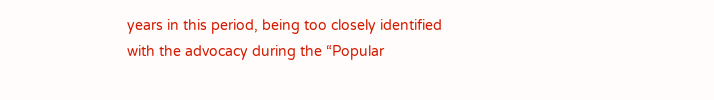years in this period, being too closely identified with the advocacy during the “Popular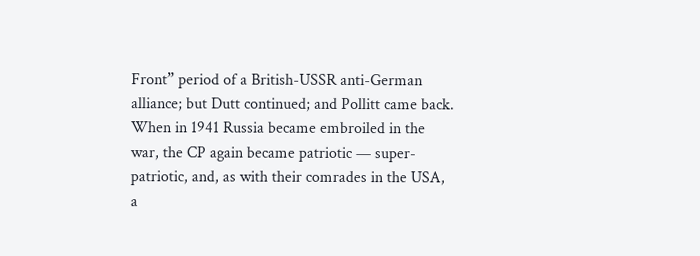Front” period of a British-USSR anti-German alliance; but Dutt continued; and Pollitt came back.
When in 1941 Russia became embroiled in the war, the CP again became patriotic — super-patriotic, and, as with their comrades in the USA, a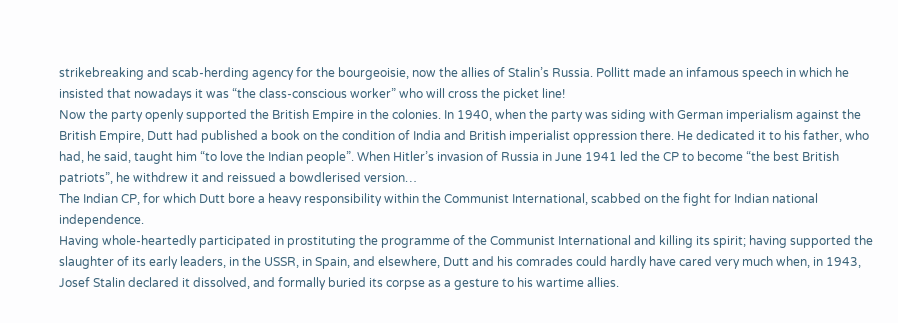strikebreaking and scab-herding agency for the bourgeoisie, now the allies of Stalin’s Russia. Pollitt made an infamous speech in which he insisted that nowadays it was “the class-conscious worker” who will cross the picket line!
Now the party openly supported the British Empire in the colonies. In 1940, when the party was siding with German imperialism against the British Empire, Dutt had published a book on the condition of India and British imperialist oppression there. He dedicated it to his father, who had, he said, taught him “to love the Indian people”. When Hitler’s invasion of Russia in June 1941 led the CP to become “the best British patriots”, he withdrew it and reissued a bowdlerised version…
The Indian CP, for which Dutt bore a heavy responsibility within the Communist International, scabbed on the fight for Indian national independence.
Having whole-heartedly participated in prostituting the programme of the Communist International and killing its spirit; having supported the slaughter of its early leaders, in the USSR, in Spain, and elsewhere, Dutt and his comrades could hardly have cared very much when, in 1943, Josef Stalin declared it dissolved, and formally buried its corpse as a gesture to his wartime allies.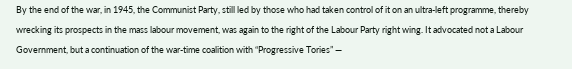By the end of the war, in 1945, the Communist Party, still led by those who had taken control of it on an ultra-left programme, thereby wrecking its prospects in the mass labour movement, was again to the right of the Labour Party right wing. It advocated not a Labour Government, but a continuation of the war-time coalition with “Progressive Tories” —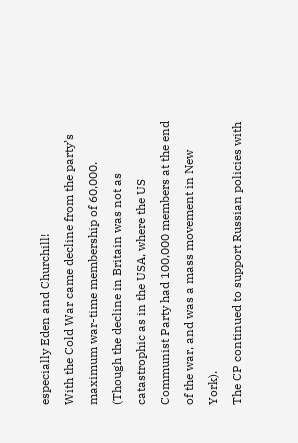especially Eden and Churchill!
With the Cold War came decline from the party’s maximum war-time membership of 60,000. (Though the decline in Britain was not as catastrophic as in the USA, where the US Communist Party had 100,000 members at the end of the war, and was a mass movement in New York).
The CP continued to support Russian policies with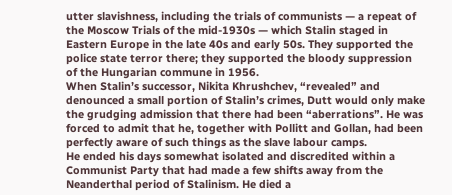utter slavishness, including the trials of communists — a repeat of the Moscow Trials of the mid-1930s — which Stalin staged in Eastern Europe in the late 40s and early 50s. They supported the police state terror there; they supported the bloody suppression of the Hungarian commune in 1956.
When Stalin’s successor, Nikita Khrushchev, “revealed” and denounced a small portion of Stalin’s crimes, Dutt would only make the grudging admission that there had been “aberrations”. He was forced to admit that he, together with Pollitt and Gollan, had been perfectly aware of such things as the slave labour camps.
He ended his days somewhat isolated and discredited within a Communist Party that had made a few shifts away from the Neanderthal period of Stalinism. He died a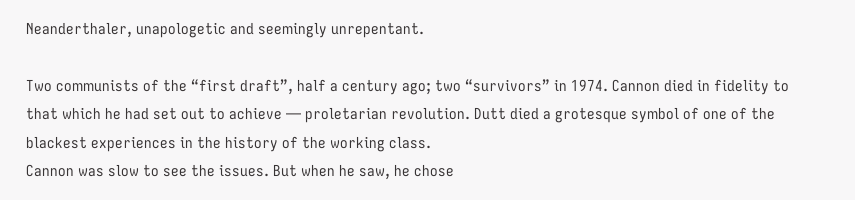Neanderthaler, unapologetic and seemingly unrepentant.

Two communists of the “first draft”, half a century ago; two “survivors” in 1974. Cannon died in fidelity to that which he had set out to achieve — proletarian revolution. Dutt died a grotesque symbol of one of the blackest experiences in the history of the working class.
Cannon was slow to see the issues. But when he saw, he chose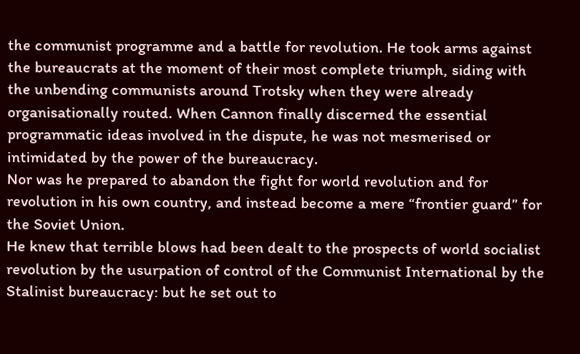the communist programme and a battle for revolution. He took arms against the bureaucrats at the moment of their most complete triumph, siding with the unbending communists around Trotsky when they were already organisationally routed. When Cannon finally discerned the essential programmatic ideas involved in the dispute, he was not mesmerised or intimidated by the power of the bureaucracy.
Nor was he prepared to abandon the fight for world revolution and for revolution in his own country, and instead become a mere “frontier guard” for the Soviet Union.
He knew that terrible blows had been dealt to the prospects of world socialist revolution by the usurpation of control of the Communist International by the Stalinist bureaucracy: but he set out to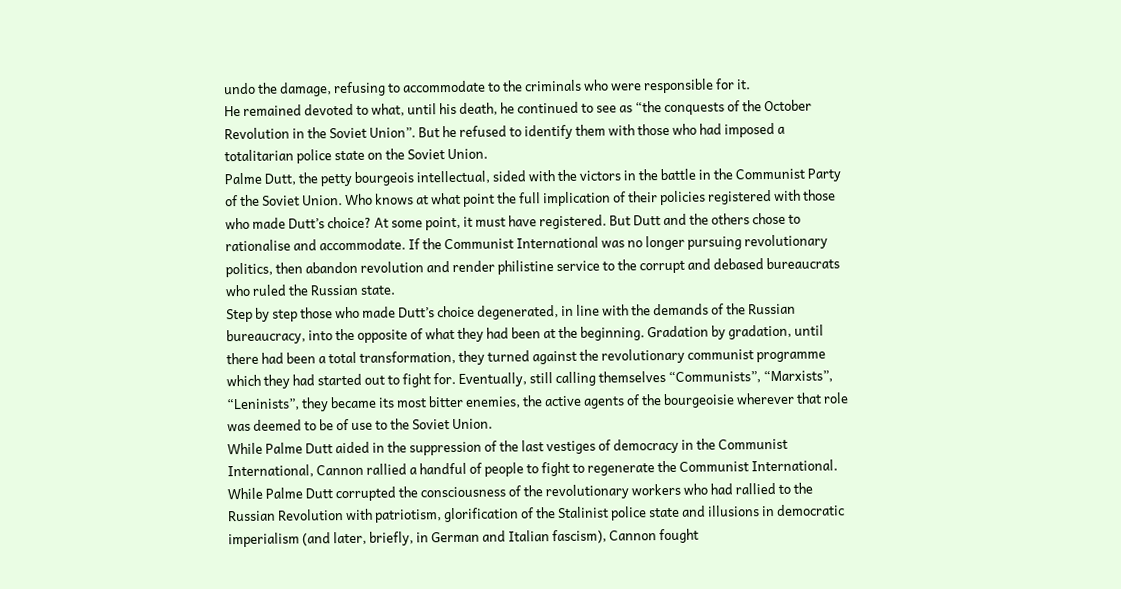undo the damage, refusing to accommodate to the criminals who were responsible for it.
He remained devoted to what, until his death, he continued to see as “the conquests of the October Revolution in the Soviet Union”. But he refused to identify them with those who had imposed a totalitarian police state on the Soviet Union.
Palme Dutt, the petty bourgeois intellectual, sided with the victors in the battle in the Communist Party of the Soviet Union. Who knows at what point the full implication of their policies registered with those who made Dutt’s choice? At some point, it must have registered. But Dutt and the others chose to rationalise and accommodate. If the Communist International was no longer pursuing revolutionary politics, then abandon revolution and render philistine service to the corrupt and debased bureaucrats who ruled the Russian state.
Step by step those who made Dutt’s choice degenerated, in line with the demands of the Russian bureaucracy, into the opposite of what they had been at the beginning. Gradation by gradation, until there had been a total transformation, they turned against the revolutionary communist programme which they had started out to fight for. Eventually, still calling themselves “Communists”, “Marxists”, “Leninists”, they became its most bitter enemies, the active agents of the bourgeoisie wherever that role was deemed to be of use to the Soviet Union.
While Palme Dutt aided in the suppression of the last vestiges of democracy in the Communist International, Cannon rallied a handful of people to fight to regenerate the Communist International.
While Palme Dutt corrupted the consciousness of the revolutionary workers who had rallied to the Russian Revolution with patriotism, glorification of the Stalinist police state and illusions in democratic imperialism (and later, briefly, in German and Italian fascism), Cannon fought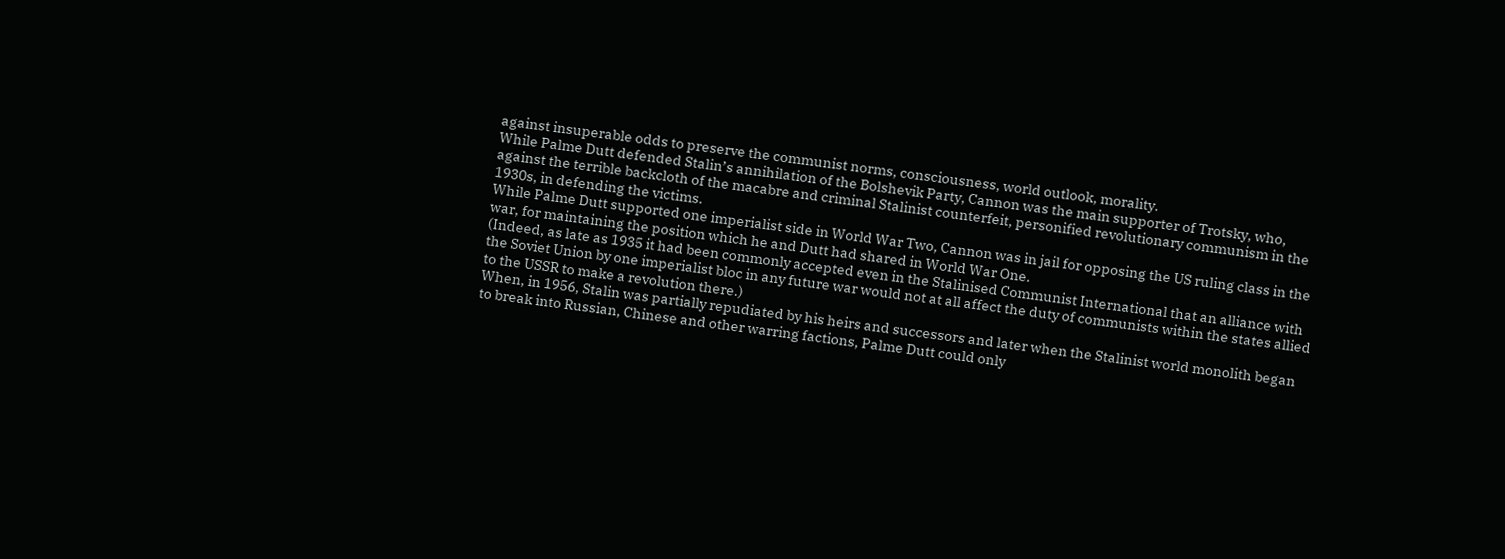against insuperable odds to preserve the communist norms, consciousness, world outlook, morality.
While Palme Dutt defended Stalin’s annihilation of the Bolshevik Party, Cannon was the main supporter of Trotsky, who, against the terrible backcloth of the macabre and criminal Stalinist counterfeit, personified revolutionary communism in the 1930s, in defending the victims.
While Palme Dutt supported one imperialist side in World War Two, Cannon was in jail for opposing the US ruling class in the war, for maintaining the position which he and Dutt had shared in World War One.
(Indeed, as late as 1935 it had been commonly accepted even in the Stalinised Communist International that an alliance with the Soviet Union by one imperialist bloc in any future war would not at all affect the duty of communists within the states allied to the USSR to make a revolution there.)
When, in 1956, Stalin was partially repudiated by his heirs and successors and later when the Stalinist world monolith began to break into Russian, Chinese and other warring factions, Palme Dutt could only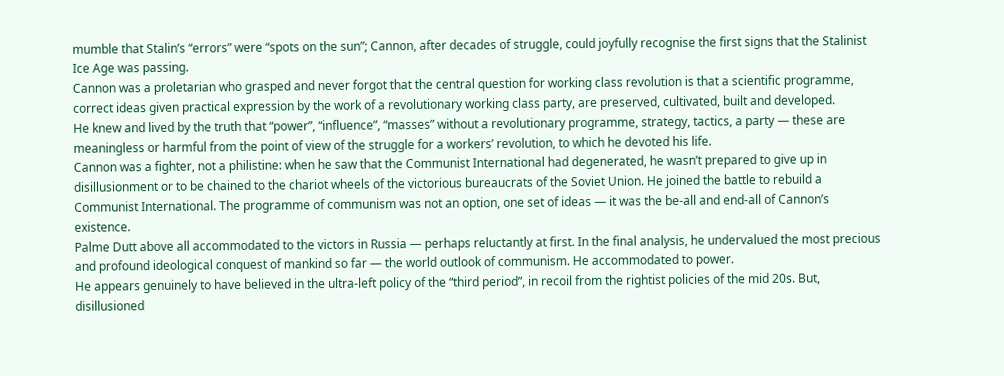mumble that Stalin’s “errors” were “spots on the sun”; Cannon, after decades of struggle, could joyfully recognise the first signs that the Stalinist Ice Age was passing.
Cannon was a proletarian who grasped and never forgot that the central question for working class revolution is that a scientific programme, correct ideas given practical expression by the work of a revolutionary working class party, are preserved, cultivated, built and developed.
He knew and lived by the truth that “power”, “influence”, “masses” without a revolutionary programme, strategy, tactics, a party — these are meaningless or harmful from the point of view of the struggle for a workers’ revolution, to which he devoted his life.
Cannon was a fighter, not a philistine: when he saw that the Communist International had degenerated, he wasn’t prepared to give up in disillusionment or to be chained to the chariot wheels of the victorious bureaucrats of the Soviet Union. He joined the battle to rebuild a Communist International. The programme of communism was not an option, one set of ideas — it was the be-all and end-all of Cannon’s existence.
Palme Dutt above all accommodated to the victors in Russia — perhaps reluctantly at first. In the final analysis, he undervalued the most precious and profound ideological conquest of mankind so far — the world outlook of communism. He accommodated to power.
He appears genuinely to have believed in the ultra-left policy of the “third period”, in recoil from the rightist policies of the mid 20s. But, disillusioned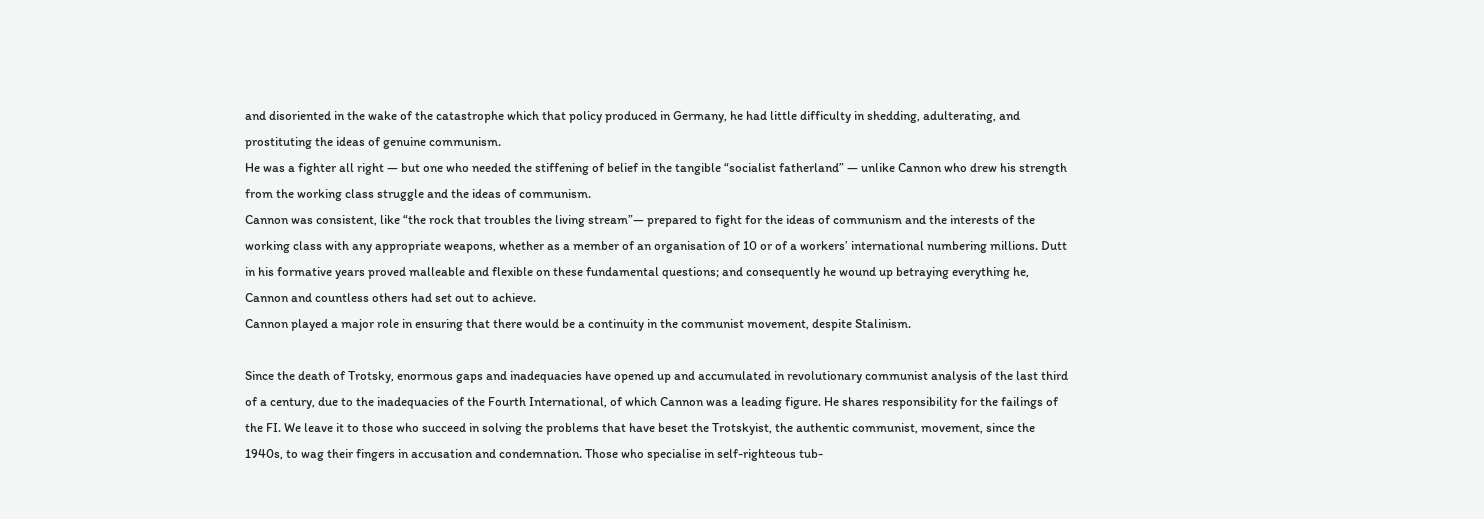and disoriented in the wake of the catastrophe which that policy produced in Germany, he had little difficulty in shedding, adulterating, and prostituting the ideas of genuine communism.
He was a fighter all right — but one who needed the stiffening of belief in the tangible “socialist fatherland” — unlike Cannon who drew his strength from the working class struggle and the ideas of communism.
Cannon was consistent, like “the rock that troubles the living stream”— prepared to fight for the ideas of communism and the interests of the working class with any appropriate weapons, whether as a member of an organisation of 10 or of a workers’ international numbering millions. Dutt in his formative years proved malleable and flexible on these fundamental questions; and consequently he wound up betraying everything he, Cannon and countless others had set out to achieve.
Cannon played a major role in ensuring that there would be a continuity in the communist movement, despite Stalinism.

Since the death of Trotsky, enormous gaps and inadequacies have opened up and accumulated in revolutionary communist analysis of the last third of a century, due to the inadequacies of the Fourth International, of which Cannon was a leading figure. He shares responsibility for the failings of the FI. We leave it to those who succeed in solving the problems that have beset the Trotskyist, the authentic communist, movement, since the 1940s, to wag their fingers in accusation and condemnation. Those who specialise in self-righteous tub-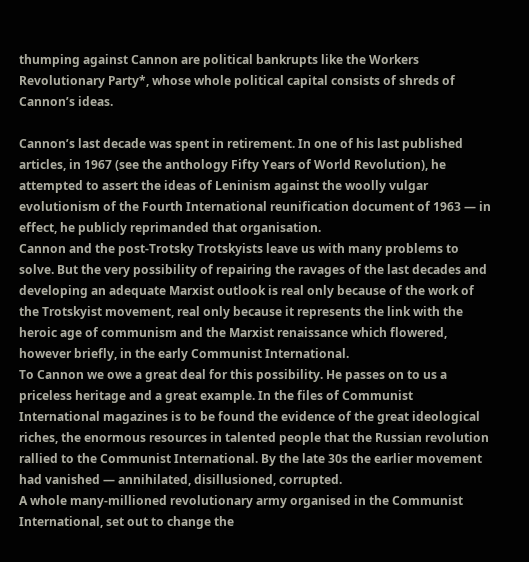thumping against Cannon are political bankrupts like the Workers Revolutionary Party*, whose whole political capital consists of shreds of Cannon’s ideas.

Cannon’s last decade was spent in retirement. In one of his last published articles, in 1967 (see the anthology Fifty Years of World Revolution), he attempted to assert the ideas of Leninism against the woolly vulgar evolutionism of the Fourth International reunification document of 1963 — in effect, he publicly reprimanded that organisation.
Cannon and the post-Trotsky Trotskyists leave us with many problems to solve. But the very possibility of repairing the ravages of the last decades and developing an adequate Marxist outlook is real only because of the work of the Trotskyist movement, real only because it represents the link with the heroic age of communism and the Marxist renaissance which flowered, however briefly, in the early Communist International.
To Cannon we owe a great deal for this possibility. He passes on to us a priceless heritage and a great example. In the files of Communist International magazines is to be found the evidence of the great ideological riches, the enormous resources in talented people that the Russian revolution rallied to the Communist International. By the late 30s the earlier movement had vanished — annihilated, disillusioned, corrupted.
A whole many-millioned revolutionary army organised in the Communist International, set out to change the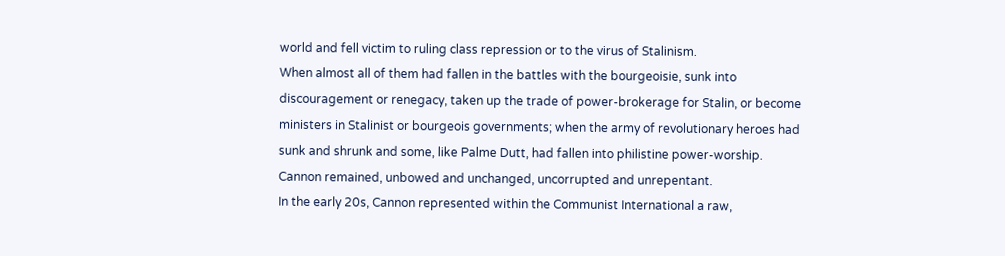world and fell victim to ruling class repression or to the virus of Stalinism.
When almost all of them had fallen in the battles with the bourgeoisie, sunk into discouragement or renegacy, taken up the trade of power-brokerage for Stalin, or become ministers in Stalinist or bourgeois governments; when the army of revolutionary heroes had sunk and shrunk and some, like Palme Dutt, had fallen into philistine power-worship. Cannon remained, unbowed and unchanged, uncorrupted and unrepentant.
In the early 20s, Cannon represented within the Communist International a raw,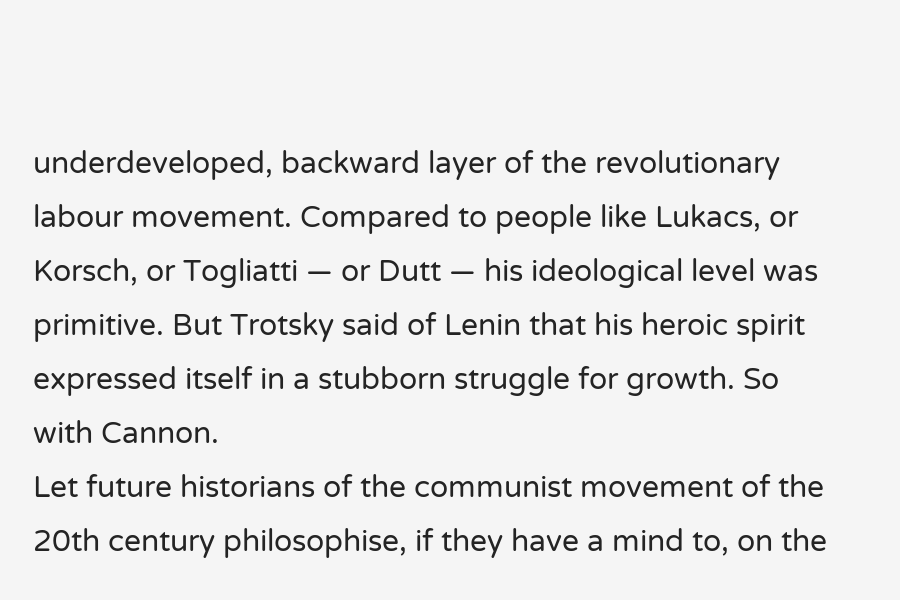underdeveloped, backward layer of the revolutionary labour movement. Compared to people like Lukacs, or Korsch, or Togliatti — or Dutt — his ideological level was primitive. But Trotsky said of Lenin that his heroic spirit expressed itself in a stubborn struggle for growth. So with Cannon.
Let future historians of the communist movement of the 20th century philosophise, if they have a mind to, on the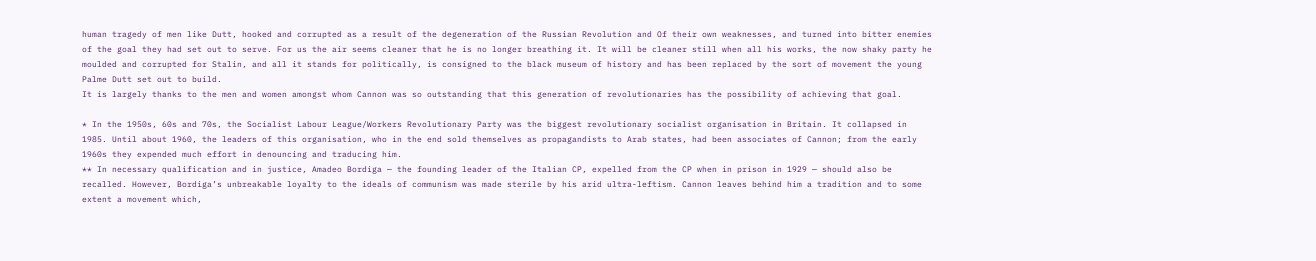human tragedy of men like Dutt, hooked and corrupted as a result of the degeneration of the Russian Revolution and Of their own weaknesses, and turned into bitter enemies of the goal they had set out to serve. For us the air seems cleaner that he is no longer breathing it. It will be cleaner still when all his works, the now shaky party he moulded and corrupted for Stalin, and all it stands for politically, is consigned to the black museum of history and has been replaced by the sort of movement the young Palme Dutt set out to build.
It is largely thanks to the men and women amongst whom Cannon was so outstanding that this generation of revolutionaries has the possibility of achieving that goal.

* In the 1950s, 60s and 70s, the Socialist Labour League/Workers Revolutionary Party was the biggest revolutionary socialist organisation in Britain. It collapsed in 1985. Until about 1960, the leaders of this organisation, who in the end sold themselves as propagandists to Arab states, had been associates of Cannon; from the early 1960s they expended much effort in denouncing and traducing him.
** In necessary qualification and in justice, Amadeo Bordiga — the founding leader of the Italian CP, expelled from the CP when in prison in 1929 — should also be recalled. However, Bordiga’s unbreakable loyalty to the ideals of communism was made sterile by his arid ultra-leftism. Cannon leaves behind him a tradition and to some extent a movement which,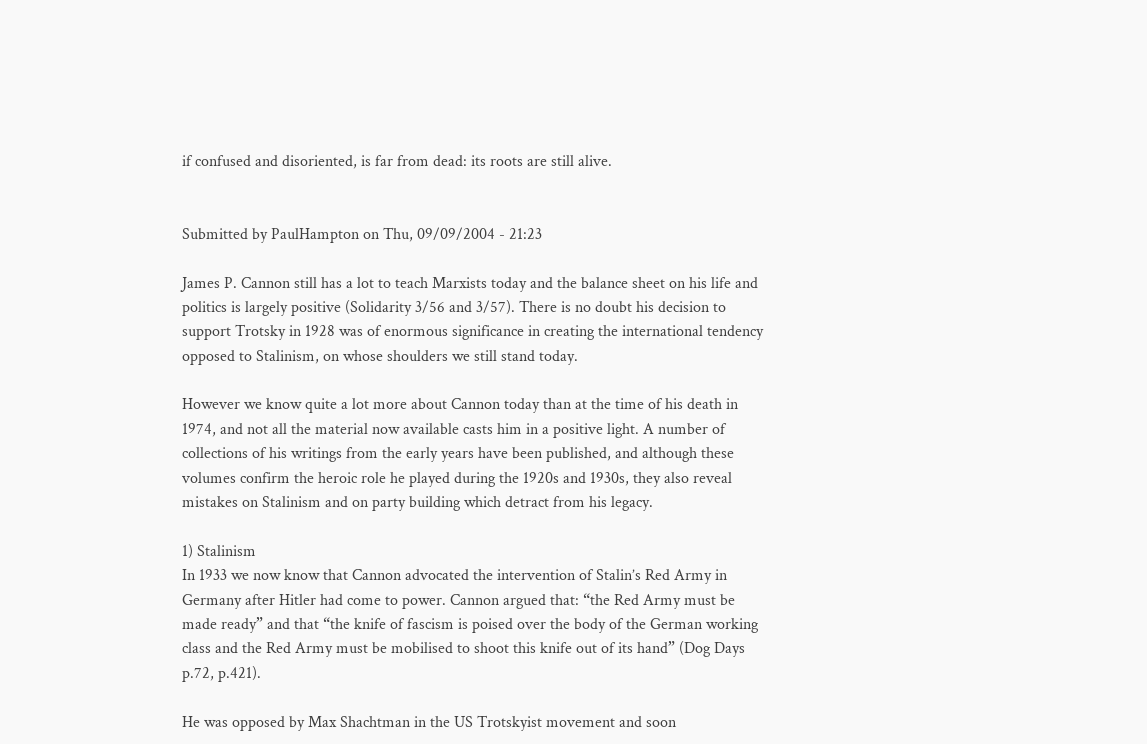if confused and disoriented, is far from dead: its roots are still alive.


Submitted by PaulHampton on Thu, 09/09/2004 - 21:23

James P. Cannon still has a lot to teach Marxists today and the balance sheet on his life and politics is largely positive (Solidarity 3/56 and 3/57). There is no doubt his decision to support Trotsky in 1928 was of enormous significance in creating the international tendency opposed to Stalinism, on whose shoulders we still stand today.

However we know quite a lot more about Cannon today than at the time of his death in 1974, and not all the material now available casts him in a positive light. A number of collections of his writings from the early years have been published, and although these volumes confirm the heroic role he played during the 1920s and 1930s, they also reveal mistakes on Stalinism and on party building which detract from his legacy.

1) Stalinism
In 1933 we now know that Cannon advocated the intervention of Stalin’s Red Army in Germany after Hitler had come to power. Cannon argued that: “the Red Army must be made ready” and that “the knife of fascism is poised over the body of the German working class and the Red Army must be mobilised to shoot this knife out of its hand” (Dog Days p.72, p.421).

He was opposed by Max Shachtman in the US Trotskyist movement and soon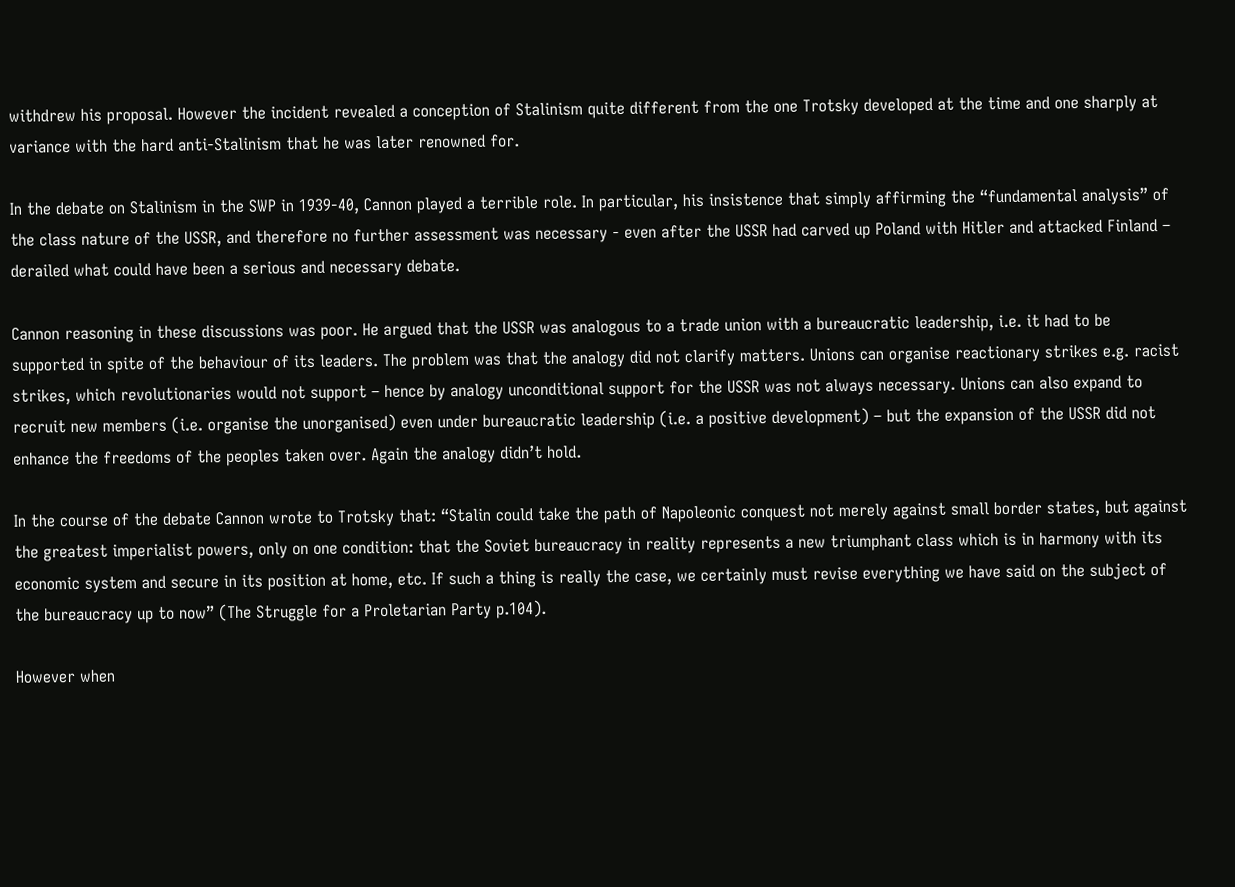withdrew his proposal. However the incident revealed a conception of Stalinism quite different from the one Trotsky developed at the time and one sharply at variance with the hard anti-Stalinism that he was later renowned for.

In the debate on Stalinism in the SWP in 1939-40, Cannon played a terrible role. In particular, his insistence that simply affirming the “fundamental analysis” of the class nature of the USSR, and therefore no further assessment was necessary - even after the USSR had carved up Poland with Hitler and attacked Finland – derailed what could have been a serious and necessary debate.

Cannon reasoning in these discussions was poor. He argued that the USSR was analogous to a trade union with a bureaucratic leadership, i.e. it had to be supported in spite of the behaviour of its leaders. The problem was that the analogy did not clarify matters. Unions can organise reactionary strikes e.g. racist strikes, which revolutionaries would not support – hence by analogy unconditional support for the USSR was not always necessary. Unions can also expand to recruit new members (i.e. organise the unorganised) even under bureaucratic leadership (i.e. a positive development) – but the expansion of the USSR did not enhance the freedoms of the peoples taken over. Again the analogy didn’t hold.

In the course of the debate Cannon wrote to Trotsky that: “Stalin could take the path of Napoleonic conquest not merely against small border states, but against the greatest imperialist powers, only on one condition: that the Soviet bureaucracy in reality represents a new triumphant class which is in harmony with its economic system and secure in its position at home, etc. If such a thing is really the case, we certainly must revise everything we have said on the subject of the bureaucracy up to now” (The Struggle for a Proletarian Party p.104).

However when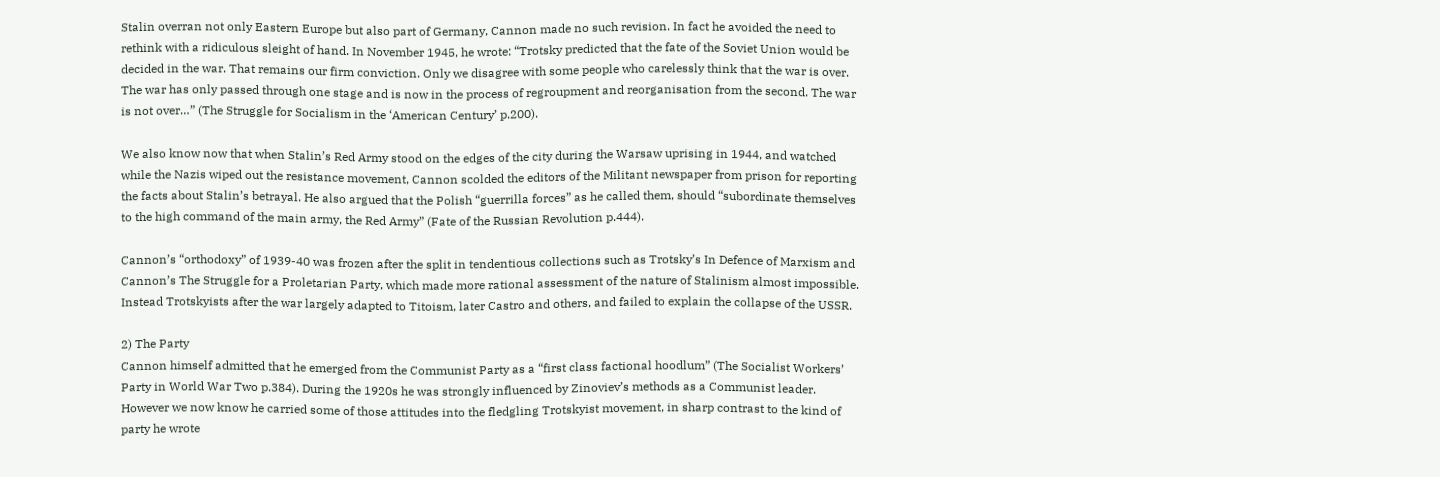Stalin overran not only Eastern Europe but also part of Germany, Cannon made no such revision. In fact he avoided the need to rethink with a ridiculous sleight of hand. In November 1945, he wrote: “Trotsky predicted that the fate of the Soviet Union would be decided in the war. That remains our firm conviction. Only we disagree with some people who carelessly think that the war is over. The war has only passed through one stage and is now in the process of regroupment and reorganisation from the second. The war is not over…” (The Struggle for Socialism in the ‘American Century’ p.200).

We also know now that when Stalin’s Red Army stood on the edges of the city during the Warsaw uprising in 1944, and watched while the Nazis wiped out the resistance movement, Cannon scolded the editors of the Militant newspaper from prison for reporting the facts about Stalin’s betrayal. He also argued that the Polish “guerrilla forces” as he called them, should “subordinate themselves to the high command of the main army, the Red Army” (Fate of the Russian Revolution p.444).

Cannon’s “orthodoxy” of 1939-40 was frozen after the split in tendentious collections such as Trotsky’s In Defence of Marxism and Cannon’s The Struggle for a Proletarian Party, which made more rational assessment of the nature of Stalinism almost impossible. Instead Trotskyists after the war largely adapted to Titoism, later Castro and others, and failed to explain the collapse of the USSR.

2) The Party
Cannon himself admitted that he emerged from the Communist Party as a “first class factional hoodlum” (The Socialist Workers’ Party in World War Two p.384). During the 1920s he was strongly influenced by Zinoviev’s methods as a Communist leader. However we now know he carried some of those attitudes into the fledgling Trotskyist movement, in sharp contrast to the kind of party he wrote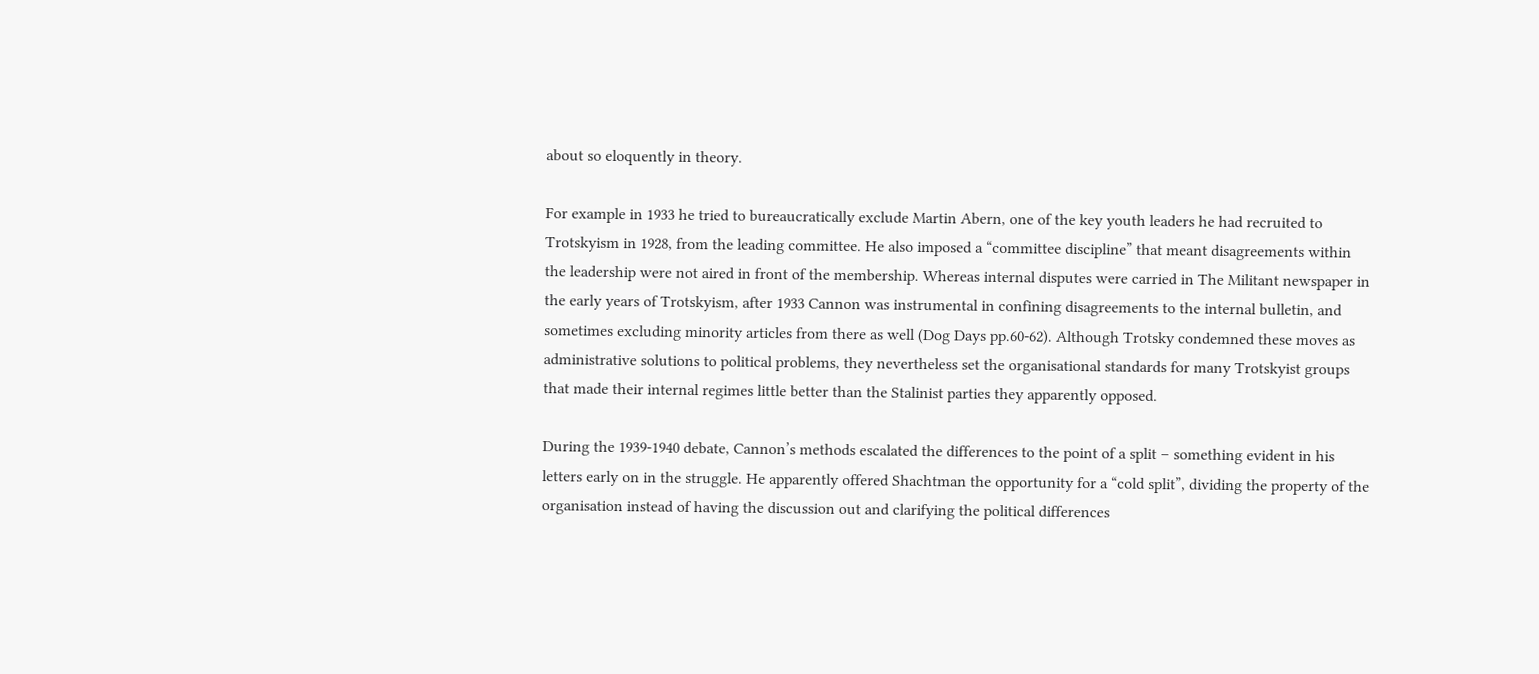about so eloquently in theory.

For example in 1933 he tried to bureaucratically exclude Martin Abern, one of the key youth leaders he had recruited to Trotskyism in 1928, from the leading committee. He also imposed a “committee discipline” that meant disagreements within the leadership were not aired in front of the membership. Whereas internal disputes were carried in The Militant newspaper in the early years of Trotskyism, after 1933 Cannon was instrumental in confining disagreements to the internal bulletin, and sometimes excluding minority articles from there as well (Dog Days pp.60-62). Although Trotsky condemned these moves as administrative solutions to political problems, they nevertheless set the organisational standards for many Trotskyist groups that made their internal regimes little better than the Stalinist parties they apparently opposed.

During the 1939-1940 debate, Cannon’s methods escalated the differences to the point of a split – something evident in his letters early on in the struggle. He apparently offered Shachtman the opportunity for a “cold split”, dividing the property of the organisation instead of having the discussion out and clarifying the political differences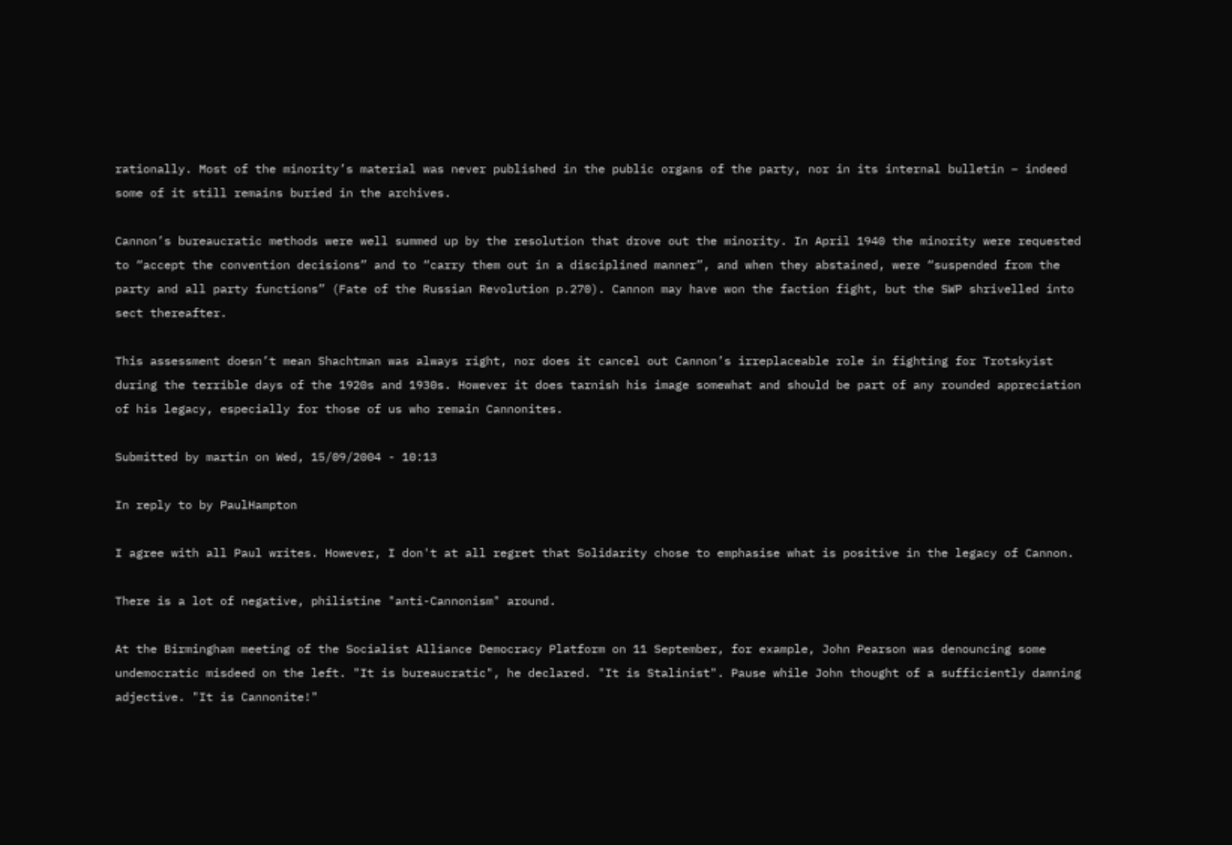rationally. Most of the minority’s material was never published in the public organs of the party, nor in its internal bulletin – indeed some of it still remains buried in the archives.

Cannon’s bureaucratic methods were well summed up by the resolution that drove out the minority. In April 1940 the minority were requested to “accept the convention decisions” and to “carry them out in a disciplined manner”, and when they abstained, were “suspended from the party and all party functions” (Fate of the Russian Revolution p.270). Cannon may have won the faction fight, but the SWP shrivelled into sect thereafter.

This assessment doesn’t mean Shachtman was always right, nor does it cancel out Cannon’s irreplaceable role in fighting for Trotskyist during the terrible days of the 1920s and 1930s. However it does tarnish his image somewhat and should be part of any rounded appreciation of his legacy, especially for those of us who remain Cannonites.

Submitted by martin on Wed, 15/09/2004 - 10:13

In reply to by PaulHampton

I agree with all Paul writes. However, I don't at all regret that Solidarity chose to emphasise what is positive in the legacy of Cannon.

There is a lot of negative, philistine "anti-Cannonism" around.

At the Birmingham meeting of the Socialist Alliance Democracy Platform on 11 September, for example, John Pearson was denouncing some undemocratic misdeed on the left. "It is bureaucratic", he declared. "It is Stalinist". Pause while John thought of a sufficiently damning adjective. "It is Cannonite!"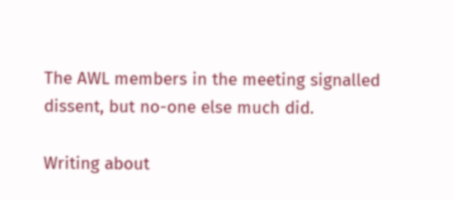The AWL members in the meeting signalled dissent, but no-one else much did.

Writing about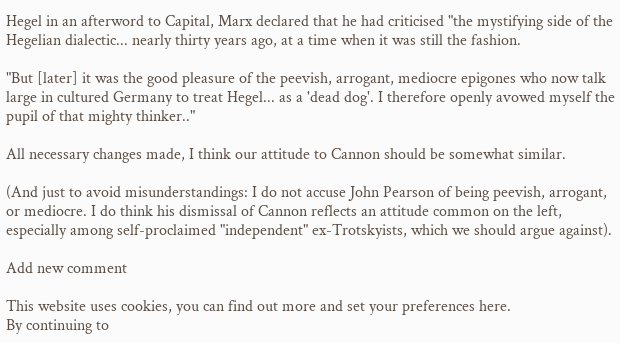Hegel in an afterword to Capital, Marx declared that he had criticised "the mystifying side of the Hegelian dialectic... nearly thirty years ago, at a time when it was still the fashion.

"But [later] it was the good pleasure of the peevish, arrogant, mediocre epigones who now talk large in cultured Germany to treat Hegel... as a 'dead dog'. I therefore openly avowed myself the pupil of that mighty thinker.."

All necessary changes made, I think our attitude to Cannon should be somewhat similar.

(And just to avoid misunderstandings: I do not accuse John Pearson of being peevish, arrogant, or mediocre. I do think his dismissal of Cannon reflects an attitude common on the left, especially among self-proclaimed "independent" ex-Trotskyists, which we should argue against).

Add new comment

This website uses cookies, you can find out more and set your preferences here.
By continuing to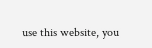use this website, you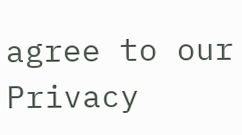agree to our Privacy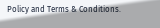Policy and Terms & Conditions.